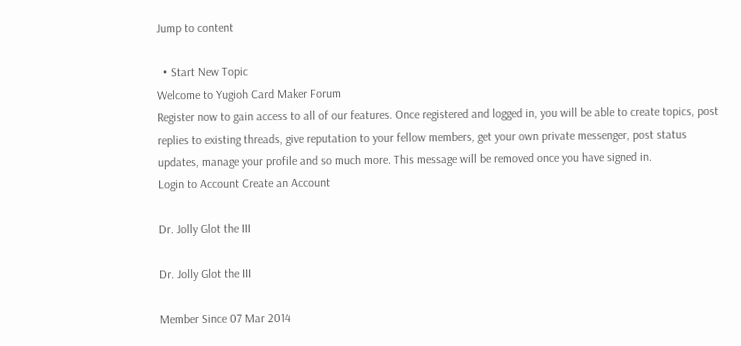Jump to content

  • Start New Topic
Welcome to Yugioh Card Maker Forum
Register now to gain access to all of our features. Once registered and logged in, you will be able to create topics, post replies to existing threads, give reputation to your fellow members, get your own private messenger, post status updates, manage your profile and so much more. This message will be removed once you have signed in.
Login to Account Create an Account

Dr. Jolly Glot the III

Dr. Jolly Glot the III

Member Since 07 Mar 2014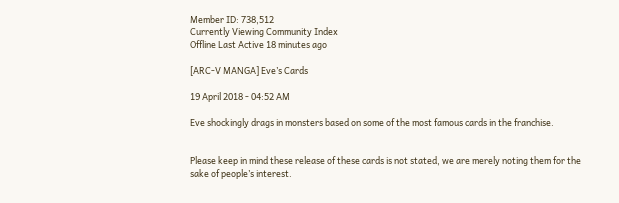Member ID: 738,512
Currently Viewing Community Index
Offline Last Active 18 minutes ago

[ARC-V MANGA] Eve’s Cards

19 April 2018 - 04:52 AM

Eve shockingly drags in monsters based on some of the most famous cards in the franchise.


Please keep in mind these release of these cards is not stated, we are merely noting them for the sake of people’s interest.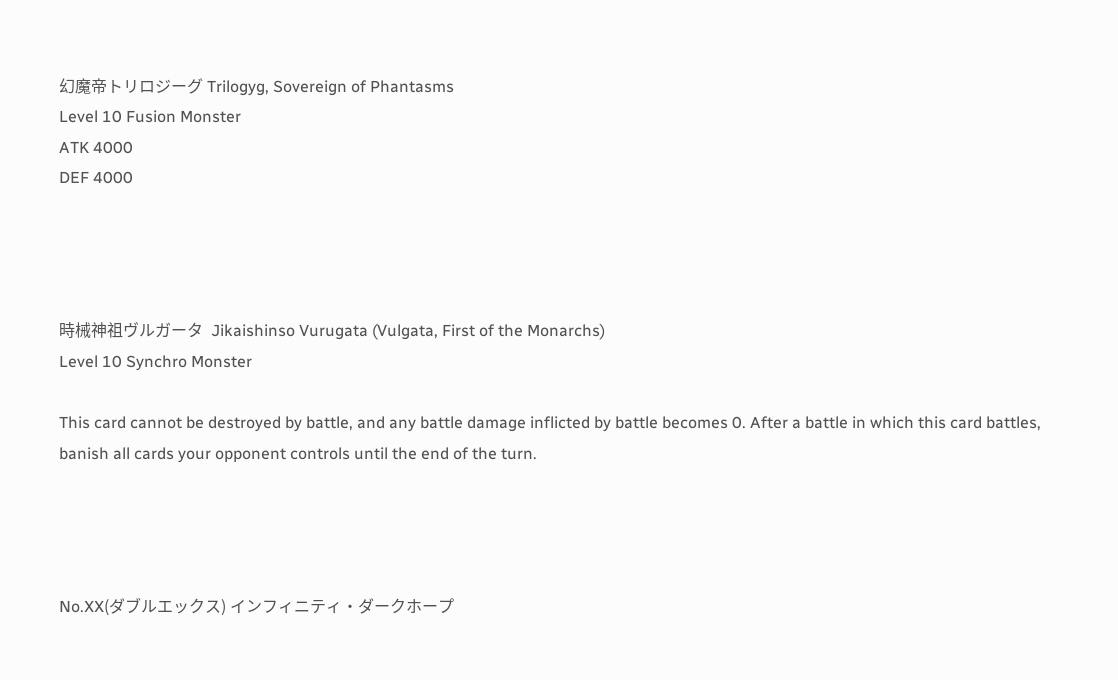幻魔帝トリロジーグ Trilogyg, Sovereign of Phantasms
Level 10 Fusion Monster
ATK 4000
DEF 4000




時械神祖ヴルガータ  Jikaishinso Vurugata (Vulgata, First of the Monarchs)
Level 10 Synchro Monster

This card cannot be destroyed by battle, and any battle damage inflicted by battle becomes 0. After a battle in which this card battles, banish all cards your opponent controls until the end of the turn.




No.XX(ダブルエックス) インフィニティ・ダークホープ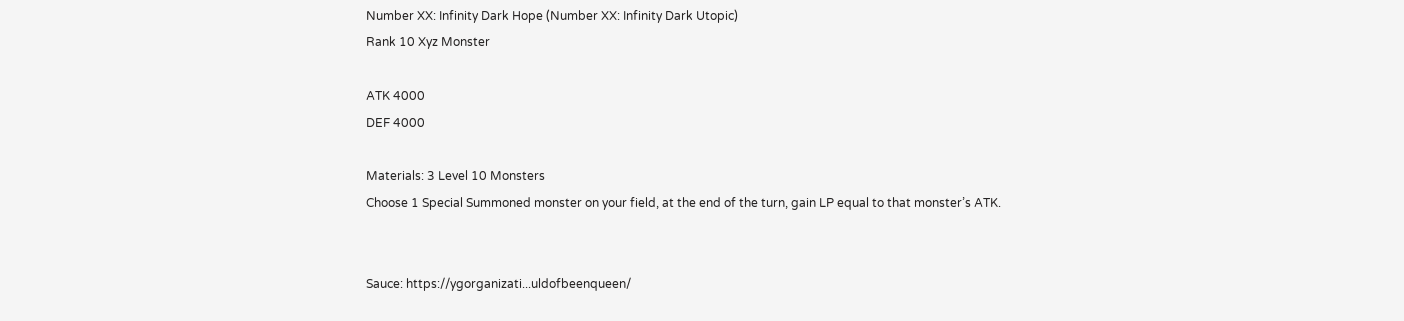Number XX: Infinity Dark Hope (Number XX: Infinity Dark Utopic)
Rank 10 Xyz Monster

ATK 4000
DEF 4000

Materials: 3 Level 10 Monsters
Choose 1 Special Summoned monster on your field, at the end of the turn, gain LP equal to that monster’s ATK.


Sauce: https://ygorganizati...uldofbeenqueen/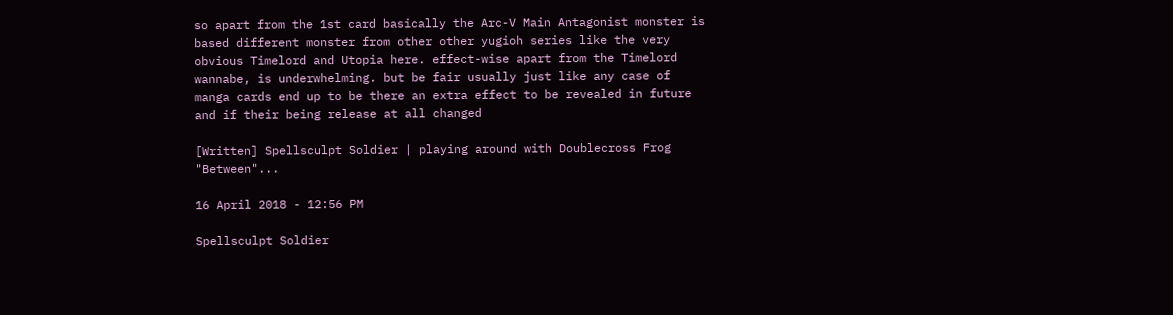so apart from the 1st card basically the Arc-V Main Antagonist monster is based different monster from other other yugioh series like the very obvious Timelord and Utopia here. effect-wise apart from the Timelord wannabe, is underwhelming. but be fair usually just like any case of manga cards end up to be there an extra effect to be revealed in future and if their being release at all changed

[Written] Spellsculpt Soldier | playing around with Doublecross Frog "Between"...

16 April 2018 - 12:56 PM

Spellsculpt Soldier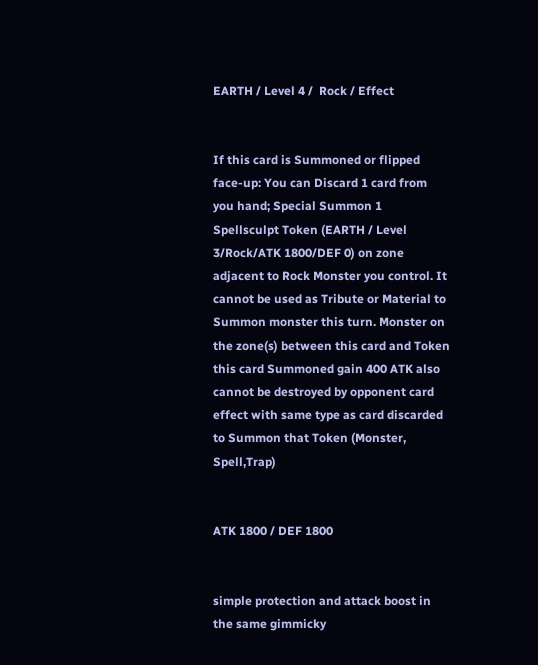EARTH / Level 4 /  Rock / Effect


If this card is Summoned or flipped face-up: You can Discard 1 card from you hand; Special Summon 1 Spellsculpt Token (EARTH / Level 3/Rock/ATK 1800/DEF 0) on zone adjacent to Rock Monster you control. It cannot be used as Tribute or Material to Summon monster this turn. Monster on the zone(s) between this card and Token this card Summoned gain 400 ATK also cannot be destroyed by opponent card effect with same type as card discarded to Summon that Token (Monster, Spell,Trap)


ATK 1800 / DEF 1800


simple protection and attack boost in the same gimmicky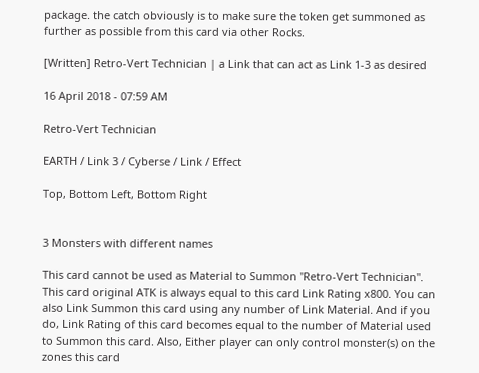package. the catch obviously is to make sure the token get summoned as further as possible from this card via other Rocks.

[Written] Retro-Vert Technician | a Link that can act as Link 1-3 as desired

16 April 2018 - 07:59 AM

Retro-Vert Technician

EARTH / Link 3 / Cyberse / Link / Effect

Top, Bottom Left, Bottom Right


3 Monsters with different names

This card cannot be used as Material to Summon "Retro-Vert Technician". This card original ATK is always equal to this card Link Rating x800. You can also Link Summon this card using any number of Link Material. And if you do, Link Rating of this card becomes equal to the number of Material used to Summon this card. Also, Either player can only control monster(s) on the zones this card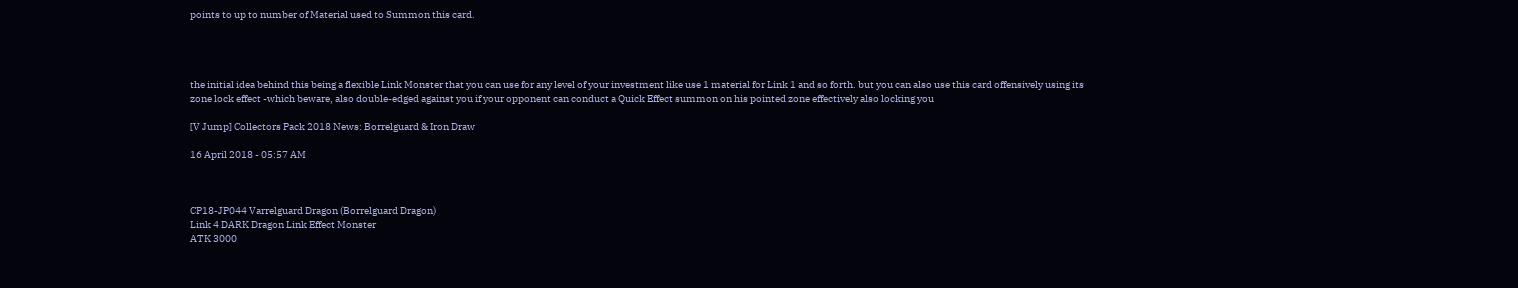points to up to number of Material used to Summon this card.




the initial idea behind this being a flexible Link Monster that you can use for any level of your investment like use 1 material for Link 1 and so forth. but you can also use this card offensively using its zone lock effect -which beware, also double-edged against you if your opponent can conduct a Quick Effect summon on his pointed zone effectively also locking you

[V Jump] Collectors Pack 2018 News: Borrelguard & Iron Draw

16 April 2018 - 05:57 AM



CP18-JP044 Varrelguard Dragon (Borrelguard Dragon)
Link 4 DARK Dragon Link Effect Monster
ATK 3000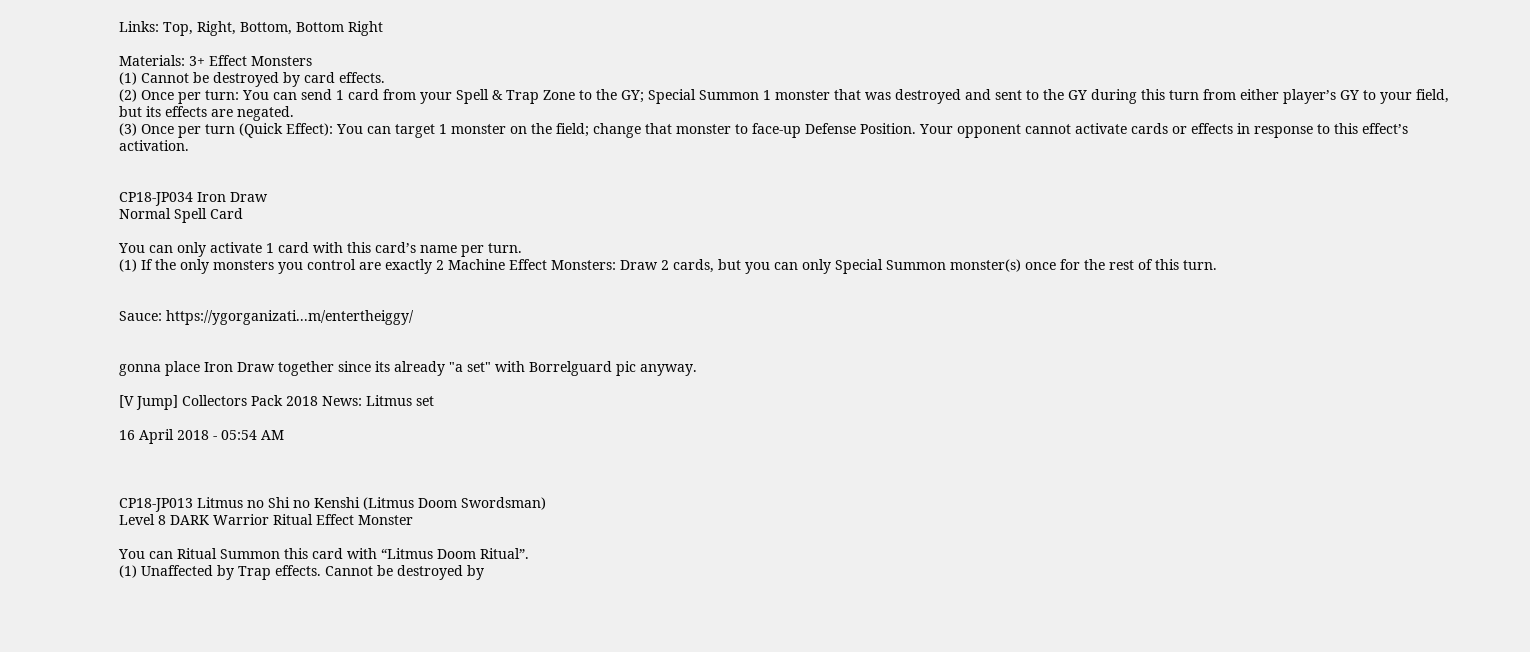Links: Top, Right, Bottom, Bottom Right

Materials: 3+ Effect Monsters
(1) Cannot be destroyed by card effects.
(2) Once per turn: You can send 1 card from your Spell & Trap Zone to the GY; Special Summon 1 monster that was destroyed and sent to the GY during this turn from either player’s GY to your field, but its effects are negated.
(3) Once per turn (Quick Effect): You can target 1 monster on the field; change that monster to face-up Defense Position. Your opponent cannot activate cards or effects in response to this effect’s activation.


CP18-JP034 Iron Draw
Normal Spell Card

You can only activate 1 card with this card’s name per turn.
(1) If the only monsters you control are exactly 2 Machine Effect Monsters: Draw 2 cards, but you can only Special Summon monster(s) once for the rest of this turn.


Sauce: https://ygorganizati...m/entertheiggy/


gonna place Iron Draw together since its already "a set" with Borrelguard pic anyway.

[V Jump] Collectors Pack 2018 News: Litmus set

16 April 2018 - 05:54 AM



CP18-JP013 Litmus no Shi no Kenshi (Litmus Doom Swordsman)
Level 8 DARK Warrior Ritual Effect Monster

You can Ritual Summon this card with “Litmus Doom Ritual”.
(1) Unaffected by Trap effects. Cannot be destroyed by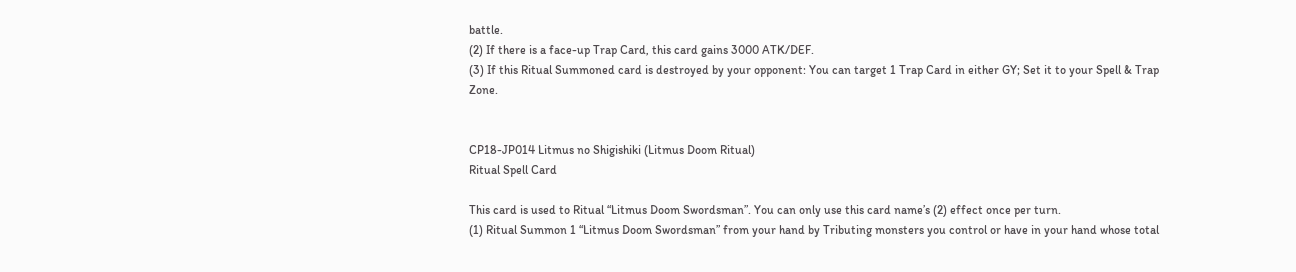battle.
(2) If there is a face-up Trap Card, this card gains 3000 ATK/DEF.
(3) If this Ritual Summoned card is destroyed by your opponent: You can target 1 Trap Card in either GY; Set it to your Spell & Trap Zone.


CP18-JP014 Litmus no Shigishiki (Litmus Doom Ritual)
Ritual Spell Card

This card is used to Ritual “Litmus Doom Swordsman”. You can only use this card name’s (2) effect once per turn.
(1) Ritual Summon 1 “Litmus Doom Swordsman” from your hand by Tributing monsters you control or have in your hand whose total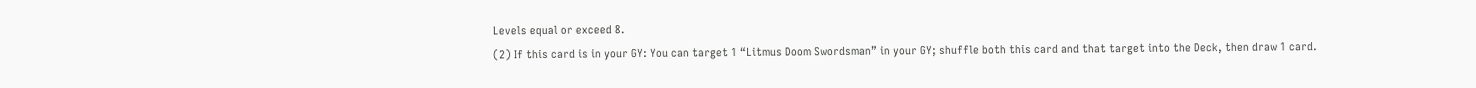Levels equal or exceed 8.
(2) If this card is in your GY: You can target 1 “Litmus Doom Swordsman” in your GY; shuffle both this card and that target into the Deck, then draw 1 card.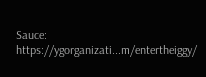Sauce: https://ygorganizati...m/entertheiggy/